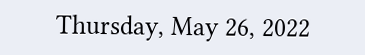Thursday, May 26, 2022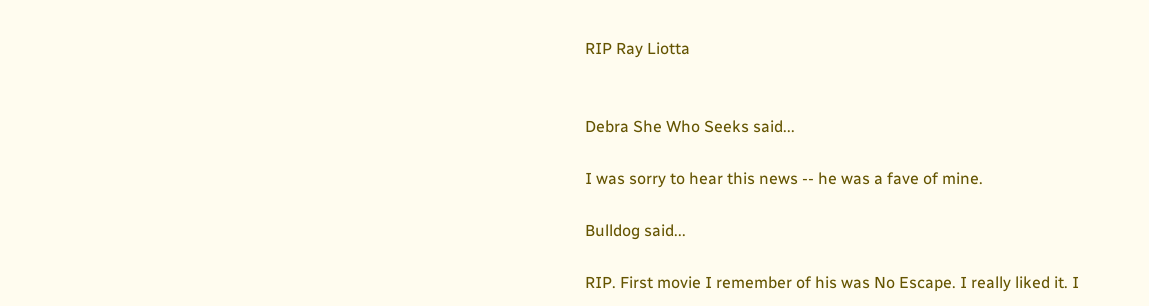RIP Ray Liotta


Debra She Who Seeks said...

I was sorry to hear this news -- he was a fave of mine.

Bulldog said...

RIP. First movie I remember of his was No Escape. I really liked it. I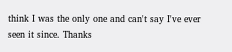think I was the only one and can't say I've ever seen it since. Thanks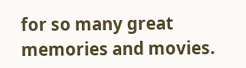for so many great memories and movies.